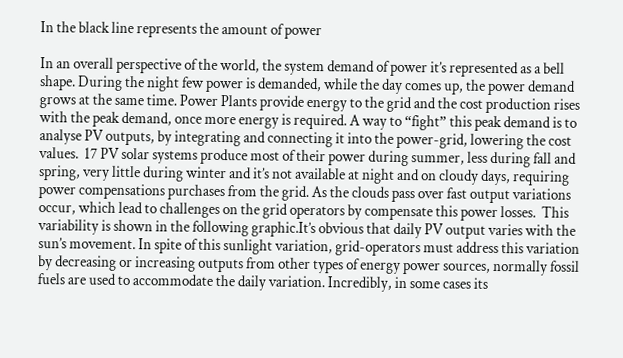In the black line represents the amount of power

In an overall perspective of the world, the system demand of power it’s represented as a bell shape. During the night few power is demanded, while the day comes up, the power demand grows at the same time. Power Plants provide energy to the grid and the cost production rises with the peak demand, once more energy is required. A way to “fight” this peak demand is to analyse PV outputs, by integrating and connecting it into the power-grid, lowering the cost values.  17 PV solar systems produce most of their power during summer, less during fall and spring, very little during winter and it’s not available at night and on cloudy days, requiring power compensations purchases from the grid. As the clouds pass over fast output variations occur, which lead to challenges on the grid operators by compensate this power losses.  This variability is shown in the following graphic.It’s obvious that daily PV output varies with the sun’s movement. In spite of this sunlight variation, grid-operators must address this variation by decreasing or increasing outputs from other types of energy power sources, normally fossil fuels are used to accommodate the daily variation. Incredibly, in some cases its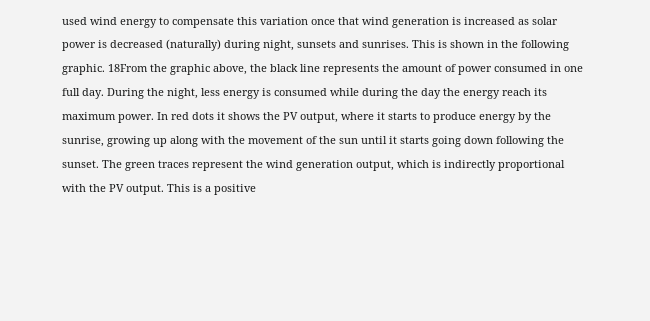used wind energy to compensate this variation once that wind generation is increased as solar power is decreased (naturally) during night, sunsets and sunrises. This is shown in the following graphic. 18From the graphic above, the black line represents the amount of power consumed in one full day. During the night, less energy is consumed while during the day the energy reach its maximum power. In red dots it shows the PV output, where it starts to produce energy by the sunrise, growing up along with the movement of the sun until it starts going down following the sunset. The green traces represent the wind generation output, which is indirectly proportional with the PV output. This is a positive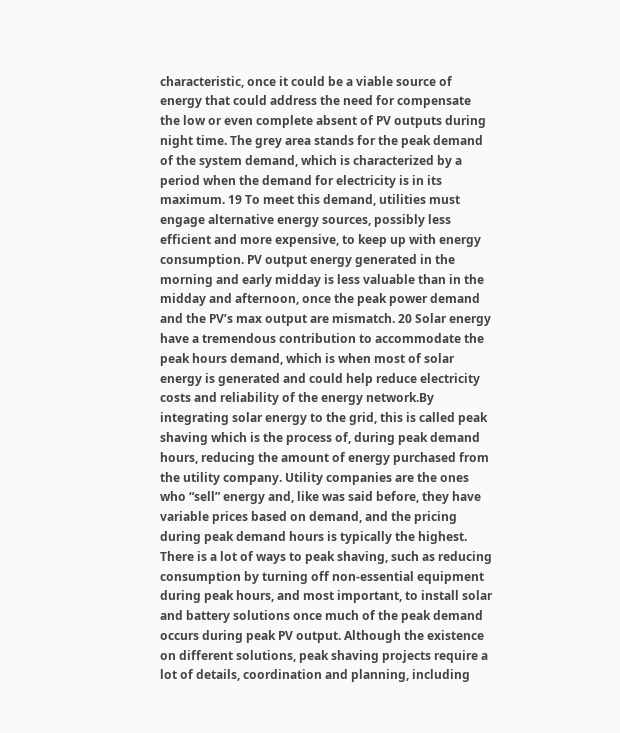characteristic, once it could be a viable source of energy that could address the need for compensate the low or even complete absent of PV outputs during night time. The grey area stands for the peak demand of the system demand, which is characterized by a period when the demand for electricity is in its maximum. 19 To meet this demand, utilities must engage alternative energy sources, possibly less efficient and more expensive, to keep up with energy consumption. PV output energy generated in the morning and early midday is less valuable than in the midday and afternoon, once the peak power demand and the PV’s max output are mismatch. 20 Solar energy have a tremendous contribution to accommodate the peak hours demand, which is when most of solar energy is generated and could help reduce electricity costs and reliability of the energy network.By integrating solar energy to the grid, this is called peak shaving which is the process of, during peak demand hours, reducing the amount of energy purchased from the utility company. Utility companies are the ones who “sell” energy and, like was said before, they have variable prices based on demand, and the pricing during peak demand hours is typically the highest. There is a lot of ways to peak shaving, such as reducing consumption by turning off non-essential equipment during peak hours, and most important, to install solar and battery solutions once much of the peak demand occurs during peak PV output. Although the existence on different solutions, peak shaving projects require a lot of details, coordination and planning, including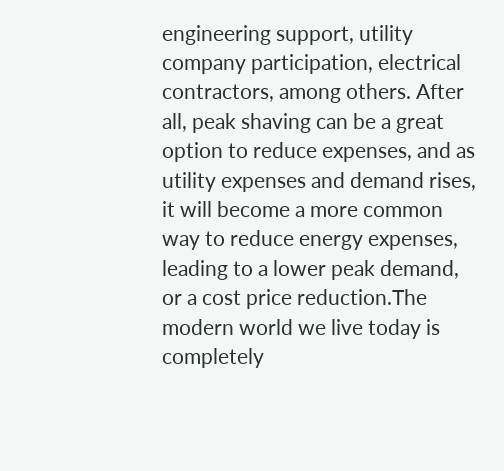engineering support, utility company participation, electrical contractors, among others. After all, peak shaving can be a great option to reduce expenses, and as utility expenses and demand rises, it will become a more common way to reduce energy expenses, leading to a lower peak demand, or a cost price reduction.The modern world we live today is completely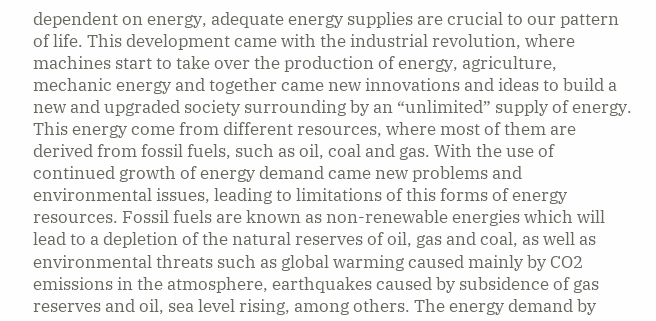dependent on energy, adequate energy supplies are crucial to our pattern of life. This development came with the industrial revolution, where machines start to take over the production of energy, agriculture, mechanic energy and together came new innovations and ideas to build a new and upgraded society surrounding by an “unlimited” supply of energy. This energy come from different resources, where most of them are derived from fossil fuels, such as oil, coal and gas. With the use of continued growth of energy demand came new problems and environmental issues, leading to limitations of this forms of energy resources. Fossil fuels are known as non-renewable energies which will lead to a depletion of the natural reserves of oil, gas and coal, as well as environmental threats such as global warming caused mainly by CO2 emissions in the atmosphere, earthquakes caused by subsidence of gas reserves and oil, sea level rising, among others. The energy demand by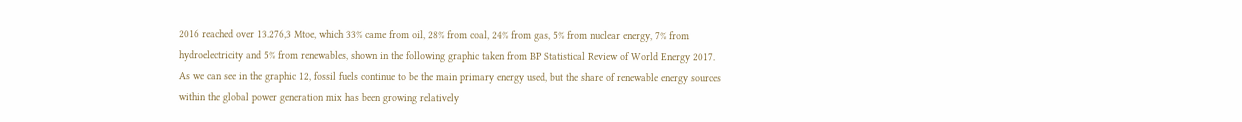2016 reached over 13.276,3 Mtoe, which 33% came from oil, 28% from coal, 24% from gas, 5% from nuclear energy, 7% from hydroelectricity and 5% from renewables, shown in the following graphic taken from BP Statistical Review of World Energy 2017. As we can see in the graphic 12, fossil fuels continue to be the main primary energy used, but the share of renewable energy sources within the global power generation mix has been growing relatively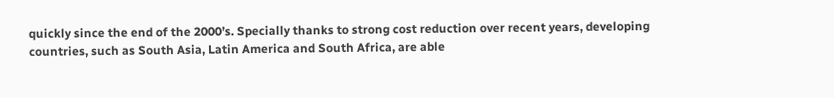quickly since the end of the 2000’s. Specially thanks to strong cost reduction over recent years, developing countries, such as South Asia, Latin America and South Africa, are able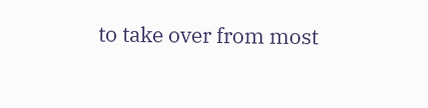to take over from most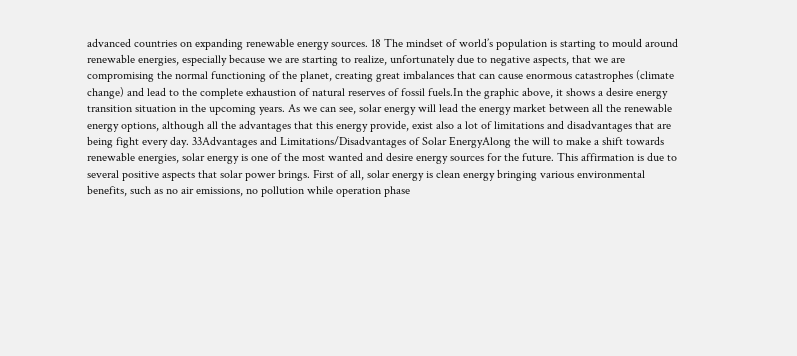advanced countries on expanding renewable energy sources. 18 The mindset of world’s population is starting to mould around renewable energies, especially because we are starting to realize, unfortunately due to negative aspects, that we are compromising the normal functioning of the planet, creating great imbalances that can cause enormous catastrophes (climate change) and lead to the complete exhaustion of natural reserves of fossil fuels.In the graphic above, it shows a desire energy transition situation in the upcoming years. As we can see, solar energy will lead the energy market between all the renewable energy options, although all the advantages that this energy provide, exist also a lot of limitations and disadvantages that are being fight every day. 33Advantages and Limitations/Disadvantages of Solar EnergyAlong the will to make a shift towards renewable energies, solar energy is one of the most wanted and desire energy sources for the future. This affirmation is due to several positive aspects that solar power brings. First of all, solar energy is clean energy bringing various environmental benefits, such as no air emissions, no pollution while operation phase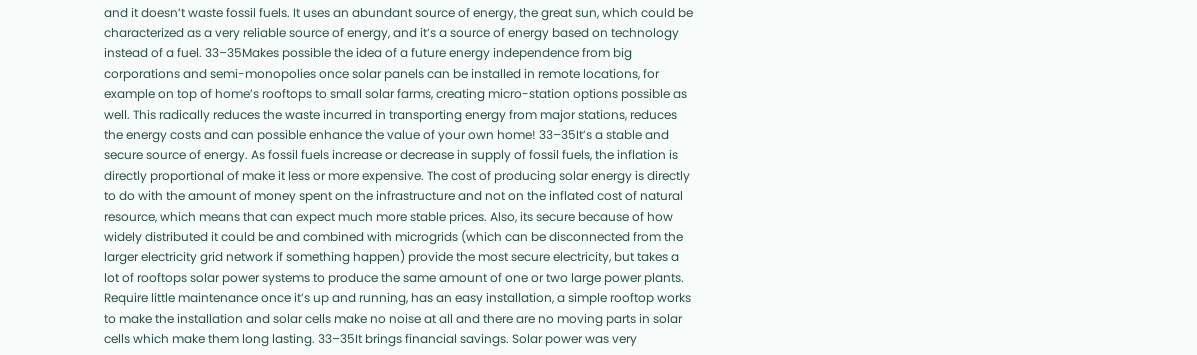and it doesn’t waste fossil fuels. It uses an abundant source of energy, the great sun, which could be characterized as a very reliable source of energy, and it’s a source of energy based on technology instead of a fuel. 33–35Makes possible the idea of a future energy independence from big corporations and semi-monopolies once solar panels can be installed in remote locations, for example on top of home’s rooftops to small solar farms, creating micro-station options possible as well. This radically reduces the waste incurred in transporting energy from major stations, reduces the energy costs and can possible enhance the value of your own home! 33–35It’s a stable and secure source of energy. As fossil fuels increase or decrease in supply of fossil fuels, the inflation is directly proportional of make it less or more expensive. The cost of producing solar energy is directly to do with the amount of money spent on the infrastructure and not on the inflated cost of natural resource, which means that can expect much more stable prices. Also, its secure because of how widely distributed it could be and combined with microgrids (which can be disconnected from the larger electricity grid network if something happen) provide the most secure electricity, but takes a lot of rooftops solar power systems to produce the same amount of one or two large power plants. Require little maintenance once it’s up and running, has an easy installation, a simple rooftop works to make the installation and solar cells make no noise at all and there are no moving parts in solar cells which make them long lasting. 33–35It brings financial savings. Solar power was very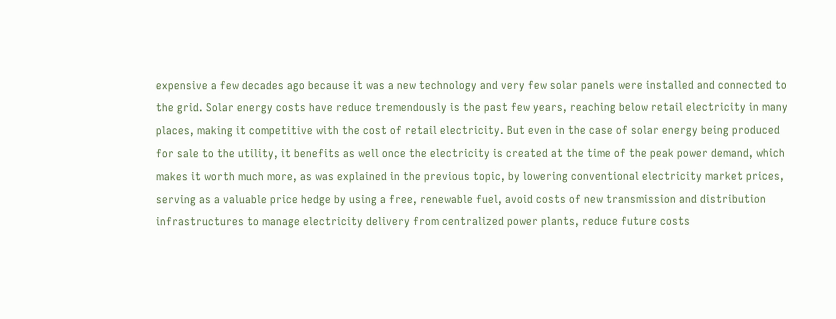expensive a few decades ago because it was a new technology and very few solar panels were installed and connected to the grid. Solar energy costs have reduce tremendously is the past few years, reaching below retail electricity in many places, making it competitive with the cost of retail electricity. But even in the case of solar energy being produced for sale to the utility, it benefits as well once the electricity is created at the time of the peak power demand, which makes it worth much more, as was explained in the previous topic, by lowering conventional electricity market prices, serving as a valuable price hedge by using a free, renewable fuel, avoid costs of new transmission and distribution infrastructures to manage electricity delivery from centralized power plants, reduce future costs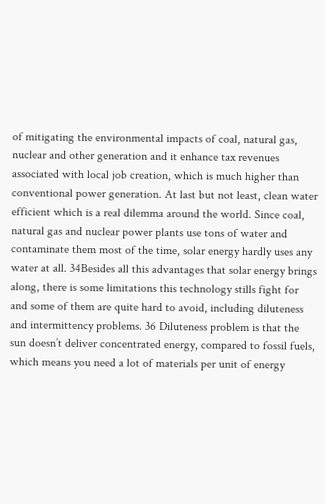of mitigating the environmental impacts of coal, natural gas, nuclear and other generation and it enhance tax revenues associated with local job creation, which is much higher than conventional power generation. At last but not least, clean water efficient which is a real dilemma around the world. Since coal, natural gas and nuclear power plants use tons of water and contaminate them most of the time, solar energy hardly uses any water at all. 34Besides all this advantages that solar energy brings along, there is some limitations this technology stills fight for and some of them are quite hard to avoid, including diluteness and intermittency problems. 36 Diluteness problem is that the sun doesn’t deliver concentrated energy, compared to fossil fuels, which means you need a lot of materials per unit of energy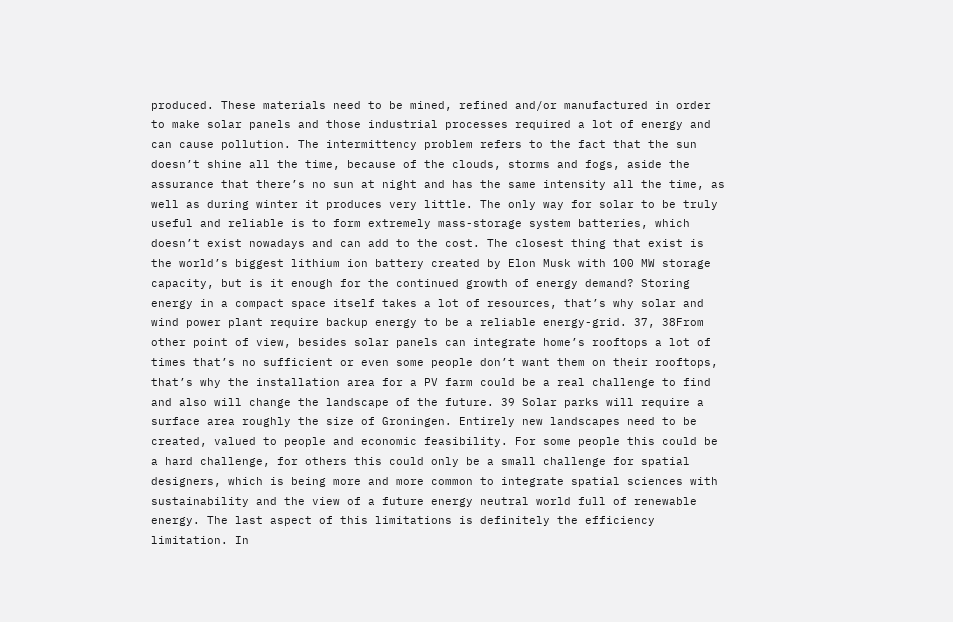produced. These materials need to be mined, refined and/or manufactured in order to make solar panels and those industrial processes required a lot of energy and can cause pollution. The intermittency problem refers to the fact that the sun doesn’t shine all the time, because of the clouds, storms and fogs, aside the assurance that there’s no sun at night and has the same intensity all the time, as well as during winter it produces very little. The only way for solar to be truly useful and reliable is to form extremely mass-storage system batteries, which doesn’t exist nowadays and can add to the cost. The closest thing that exist is the world’s biggest lithium ion battery created by Elon Musk with 100 MW storage capacity, but is it enough for the continued growth of energy demand? Storing energy in a compact space itself takes a lot of resources, that’s why solar and wind power plant require backup energy to be a reliable energy-grid. 37, 38From other point of view, besides solar panels can integrate home’s rooftops a lot of times that’s no sufficient or even some people don’t want them on their rooftops, that’s why the installation area for a PV farm could be a real challenge to find and also will change the landscape of the future. 39 Solar parks will require a surface area roughly the size of Groningen. Entirely new landscapes need to be created, valued to people and economic feasibility. For some people this could be a hard challenge, for others this could only be a small challenge for spatial designers, which is being more and more common to integrate spatial sciences with sustainability and the view of a future energy neutral world full of renewable energy. The last aspect of this limitations is definitely the efficiency limitation. In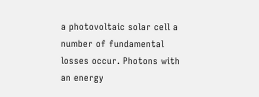a photovoltaic solar cell a number of fundamental losses occur. Photons with an energy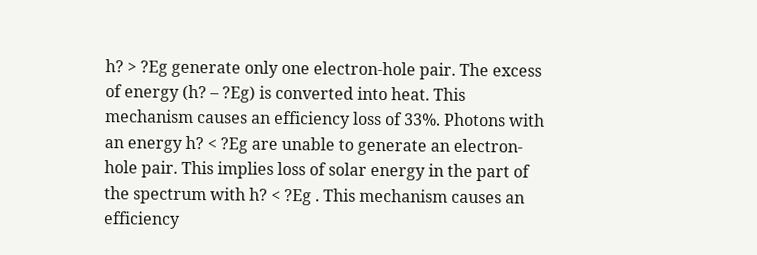h? > ?Eg generate only one electron-hole pair. The excess of energy (h? – ?Eg) is converted into heat. This mechanism causes an efficiency loss of 33%. Photons with an energy h? < ?Eg are unable to generate an electron-hole pair. This implies loss of solar energy in the part of the spectrum with h? < ?Eg . This mechanism causes an efficiency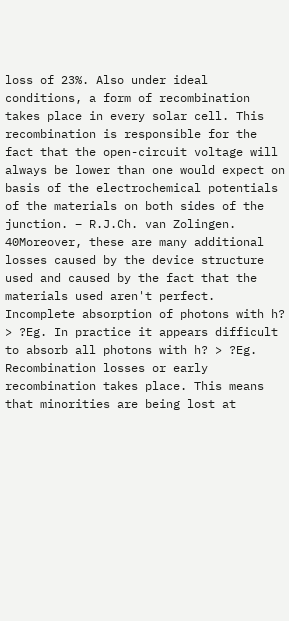loss of 23%. Also under ideal conditions, a form of recombination takes place in every solar cell. This recombination is responsible for the fact that the open-circuit voltage will always be lower than one would expect on basis of the electrochemical potentials of the materials on both sides of the junction. – R.J.Ch. van Zolingen. 40Moreover, these are many additional losses caused by the device structure used and caused by the fact that the materials used aren't perfect. Incomplete absorption of photons with h? > ?Eg. In practice it appears difficult to absorb all photons with h? > ?Eg. Recombination losses or early recombination takes place. This means that minorities are being lost at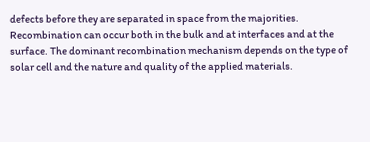defects before they are separated in space from the majorities. Recombination can occur both in the bulk and at interfaces and at the surface. The dominant recombination mechanism depends on the type of solar cell and the nature and quality of the applied materials.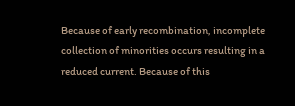Because of early recombination, incomplete collection of minorities occurs resulting in a reduced current. Because of this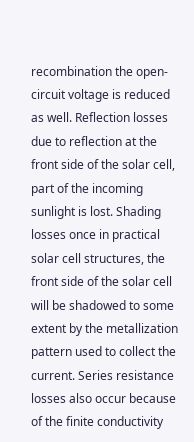recombination the open-circuit voltage is reduced as well. Reflection losses due to reflection at the front side of the solar cell, part of the incoming sunlight is lost. Shading losses once in practical solar cell structures, the front side of the solar cell will be shadowed to some extent by the metallization pattern used to collect the current. Series resistance losses also occur because of the finite conductivity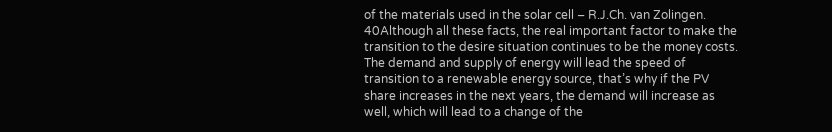of the materials used in the solar cell – R.J.Ch. van Zolingen. 40Although all these facts, the real important factor to make the transition to the desire situation continues to be the money costs. The demand and supply of energy will lead the speed of transition to a renewable energy source, that’s why if the PV share increases in the next years, the demand will increase as well, which will lead to a change of the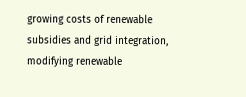growing costs of renewable subsidies and grid integration, modifying renewable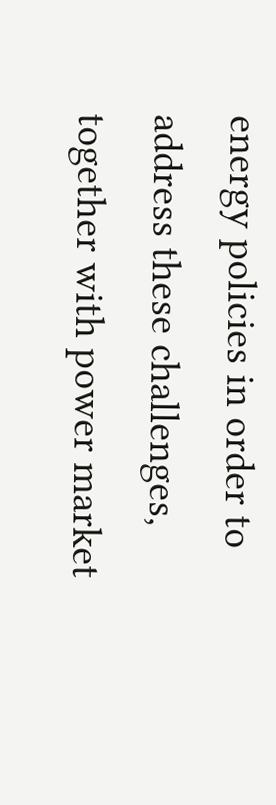energy policies in order to address these challenges, together with power market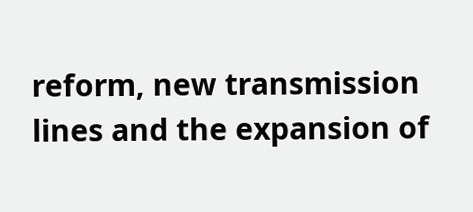reform, new transmission lines and the expansion of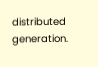distributed generation.